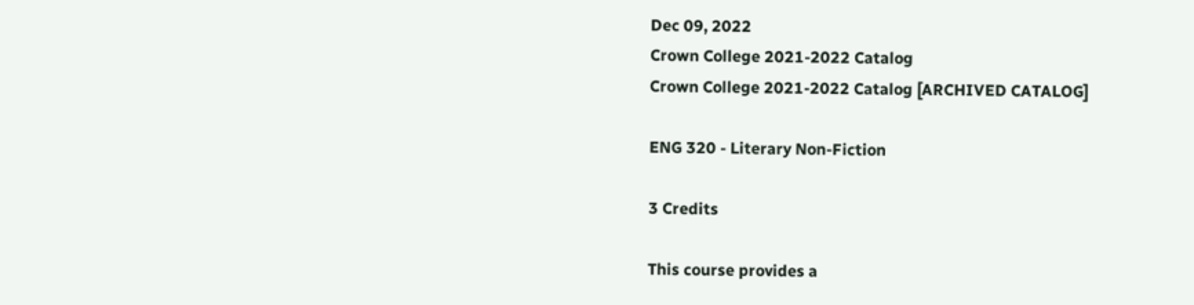Dec 09, 2022
Crown College 2021-2022 Catalog
Crown College 2021-2022 Catalog [ARCHIVED CATALOG]

ENG 320 - Literary Non-Fiction

3 Credits

This course provides a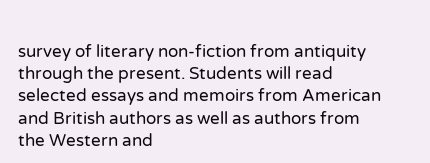survey of literary non-fiction from antiquity through the present. Students will read selected essays and memoirs from American and British authors as well as authors from the Western and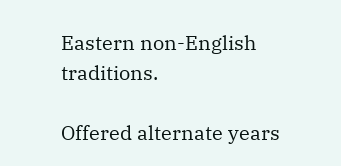Eastern non-English traditions.

Offered alternate years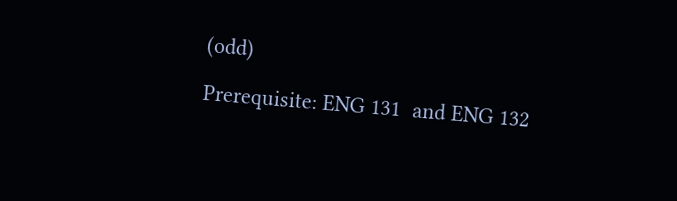(odd)

Prerequisite: ENG 131  and ENG 132